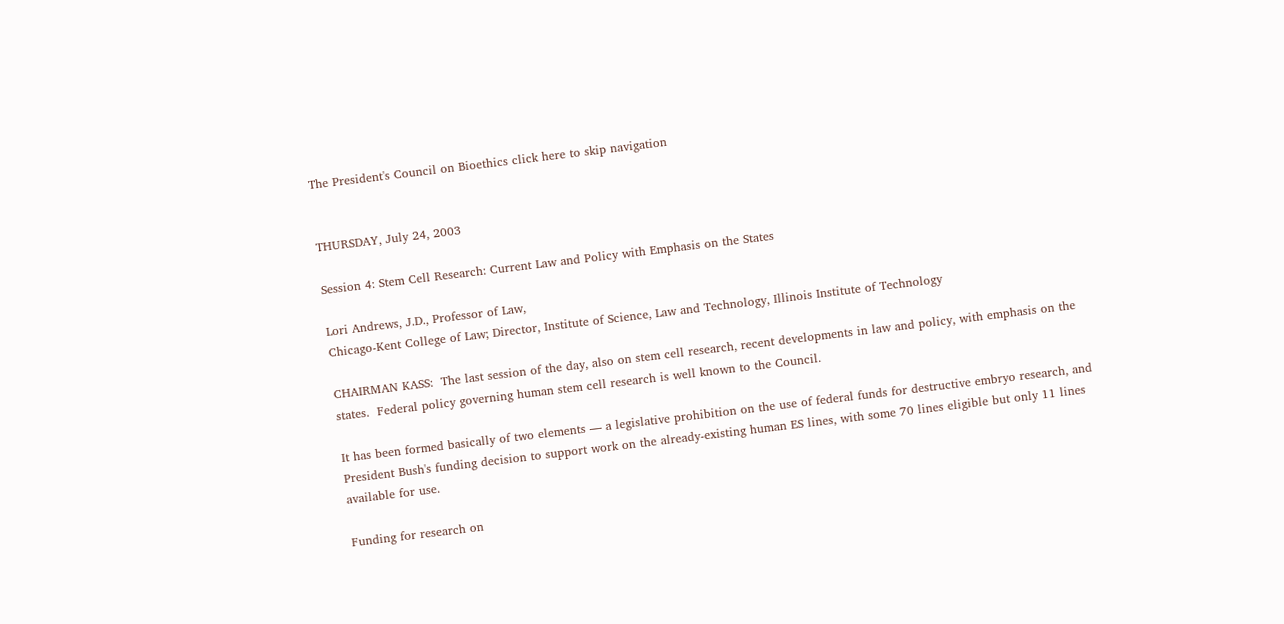The President's Council on Bioethics click here to skip navigation


THURSDAY, July 24, 2003

Session 4: Stem Cell Research: Current Law and Policy with Emphasis on the States

Lori Andrews, J.D., Professor of Law,
Chicago-Kent College of Law; Director, Institute of Science, Law and Technology, Illinois Institute of Technology

CHAIRMAN KASS:  The last session of the day, also on stem cell research, recent developments in law and policy, with emphasis on the states.  Federal policy governing human stem cell research is well known to the Council.

It has been formed basically of two elements — a legislative prohibition on the use of federal funds for destructive embryo research, and President Bush's funding decision to support work on the already-existing human ES lines, with some 70 lines eligible but only 11 lines available for use.

Funding for research on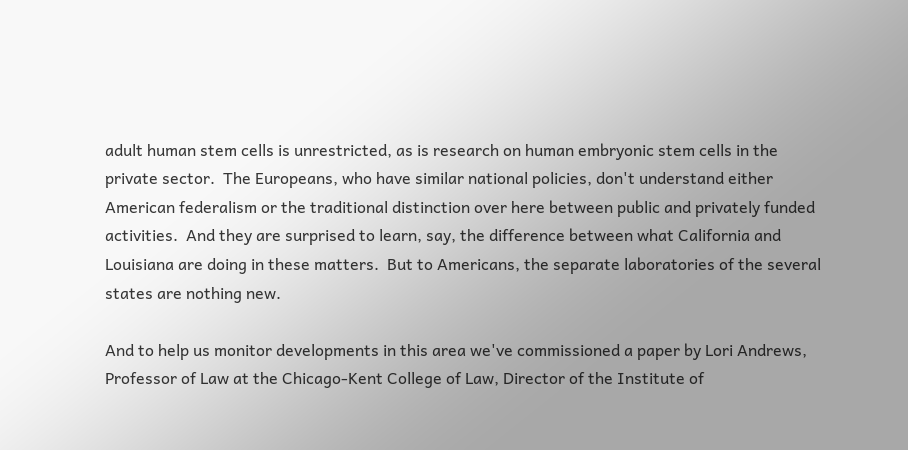adult human stem cells is unrestricted, as is research on human embryonic stem cells in the private sector.  The Europeans, who have similar national policies, don't understand either American federalism or the traditional distinction over here between public and privately funded activities.  And they are surprised to learn, say, the difference between what California and Louisiana are doing in these matters.  But to Americans, the separate laboratories of the several states are nothing new.

And to help us monitor developments in this area we've commissioned a paper by Lori Andrews, Professor of Law at the Chicago-Kent College of Law, Director of the Institute of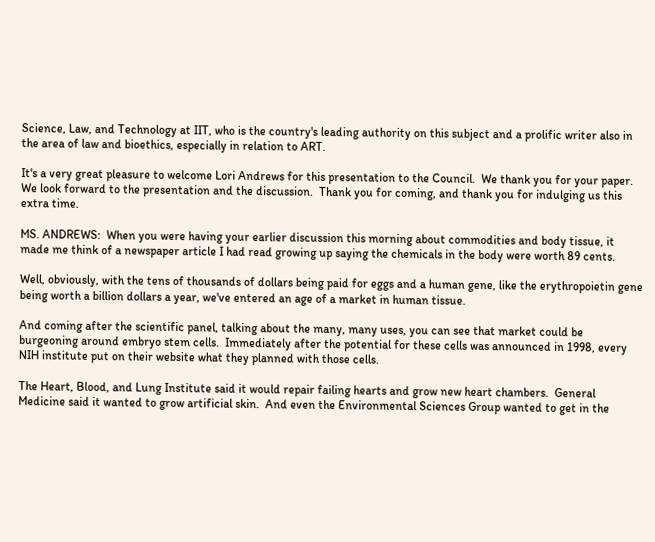Science, Law, and Technology at IIT, who is the country's leading authority on this subject and a prolific writer also in the area of law and bioethics, especially in relation to ART.

It's a very great pleasure to welcome Lori Andrews for this presentation to the Council.  We thank you for your paper.  We look forward to the presentation and the discussion.  Thank you for coming, and thank you for indulging us this extra time.

MS. ANDREWS:  When you were having your earlier discussion this morning about commodities and body tissue, it made me think of a newspaper article I had read growing up saying the chemicals in the body were worth 89 cents.

Well, obviously, with the tens of thousands of dollars being paid for eggs and a human gene, like the erythropoietin gene being worth a billion dollars a year, we've entered an age of a market in human tissue.

And coming after the scientific panel, talking about the many, many uses, you can see that market could be burgeoning around embryo stem cells.  Immediately after the potential for these cells was announced in 1998, every NIH institute put on their website what they planned with those cells.

The Heart, Blood, and Lung Institute said it would repair failing hearts and grow new heart chambers.  General Medicine said it wanted to grow artificial skin.  And even the Environmental Sciences Group wanted to get in the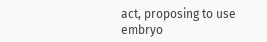act, proposing to use embryo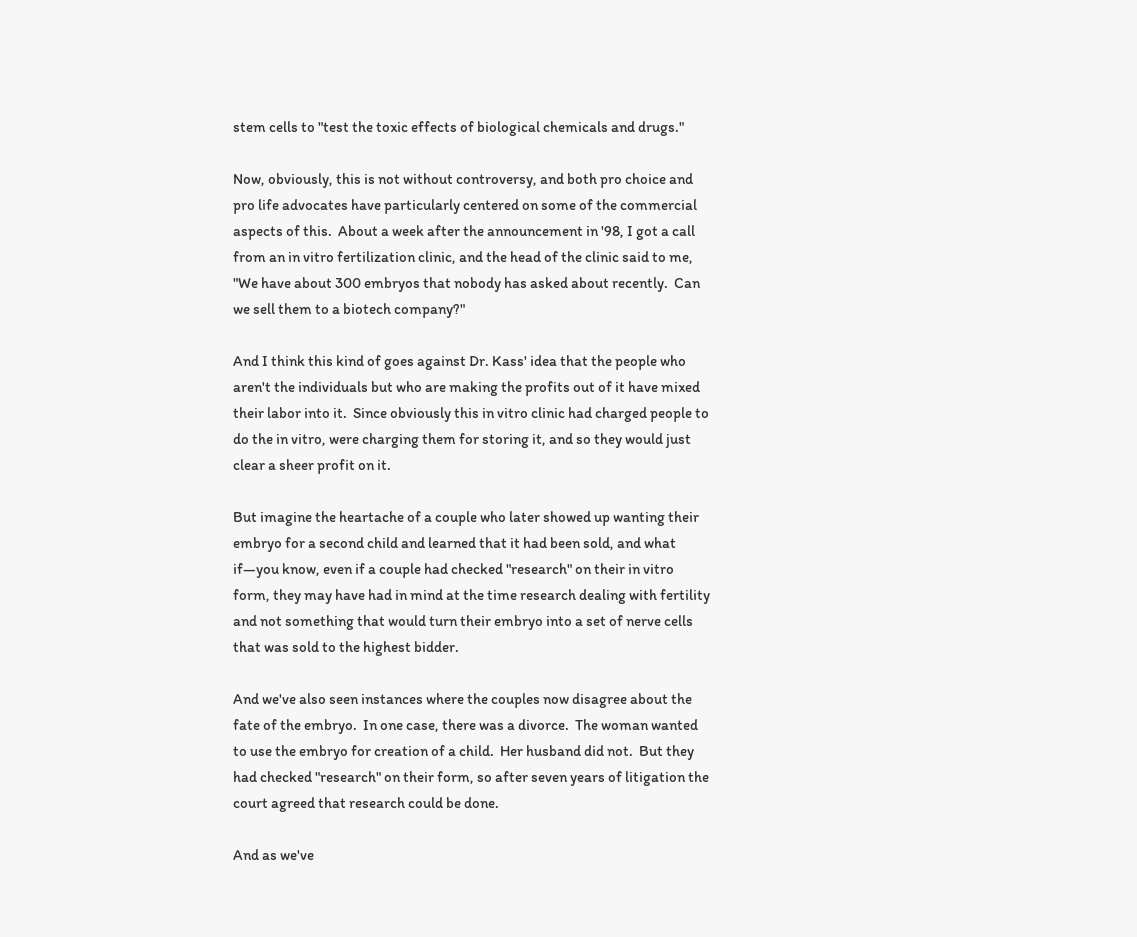stem cells to "test the toxic effects of biological chemicals and drugs."

Now, obviously, this is not without controversy, and both pro choice and pro life advocates have particularly centered on some of the commercial aspects of this.  About a week after the announcement in '98, I got a call from an in vitro fertilization clinic, and the head of the clinic said to me, "We have about 300 embryos that nobody has asked about recently.  Can we sell them to a biotech company?"

And I think this kind of goes against Dr. Kass' idea that the people who aren't the individuals but who are making the profits out of it have mixed their labor into it.  Since obviously this in vitro clinic had charged people to do the in vitro, were charging them for storing it, and so they would just clear a sheer profit on it.

But imagine the heartache of a couple who later showed up wanting their embryo for a second child and learned that it had been sold, and what if—you know, even if a couple had checked "research" on their in vitro form, they may have had in mind at the time research dealing with fertility and not something that would turn their embryo into a set of nerve cells that was sold to the highest bidder.

And we've also seen instances where the couples now disagree about the fate of the embryo.  In one case, there was a divorce.  The woman wanted to use the embryo for creation of a child.  Her husband did not.  But they had checked "research" on their form, so after seven years of litigation the court agreed that research could be done.

And as we've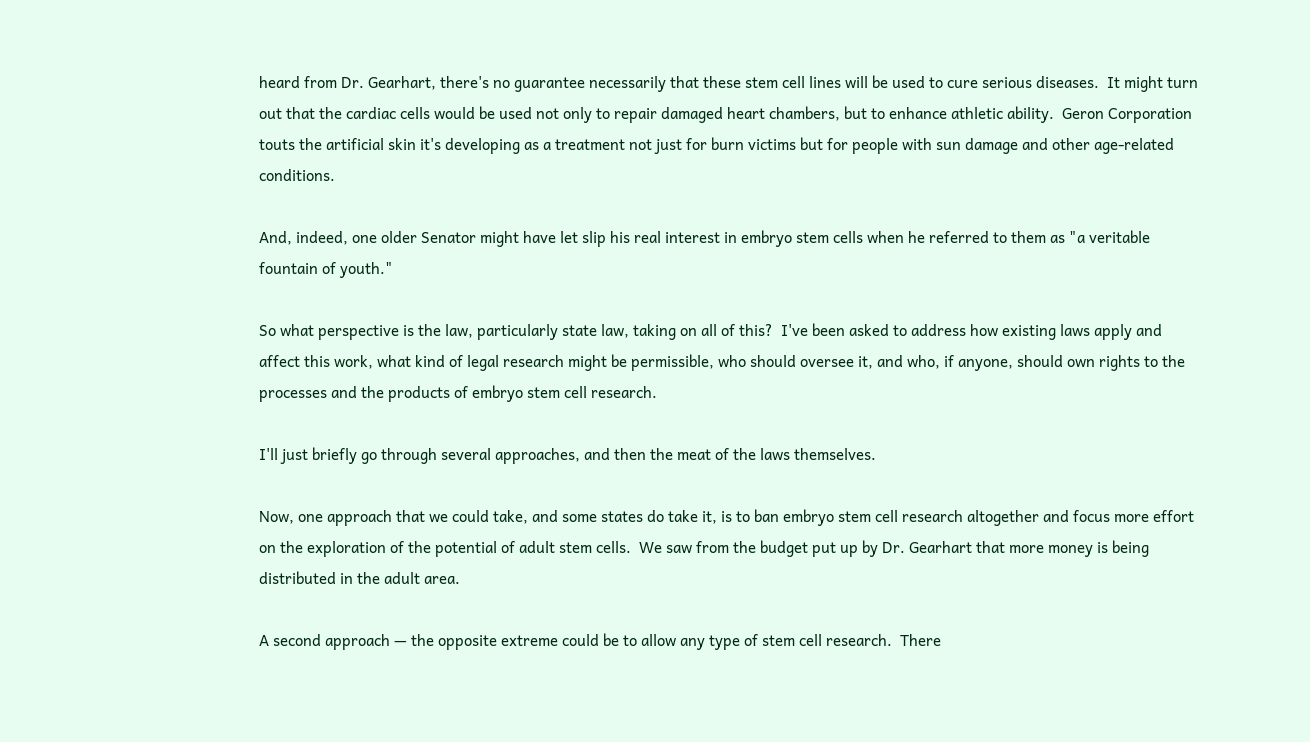heard from Dr. Gearhart, there's no guarantee necessarily that these stem cell lines will be used to cure serious diseases.  It might turn out that the cardiac cells would be used not only to repair damaged heart chambers, but to enhance athletic ability.  Geron Corporation touts the artificial skin it's developing as a treatment not just for burn victims but for people with sun damage and other age-related conditions.

And, indeed, one older Senator might have let slip his real interest in embryo stem cells when he referred to them as "a veritable fountain of youth."

So what perspective is the law, particularly state law, taking on all of this?  I've been asked to address how existing laws apply and affect this work, what kind of legal research might be permissible, who should oversee it, and who, if anyone, should own rights to the processes and the products of embryo stem cell research.

I'll just briefly go through several approaches, and then the meat of the laws themselves.

Now, one approach that we could take, and some states do take it, is to ban embryo stem cell research altogether and focus more effort on the exploration of the potential of adult stem cells.  We saw from the budget put up by Dr. Gearhart that more money is being distributed in the adult area.

A second approach — the opposite extreme could be to allow any type of stem cell research.  There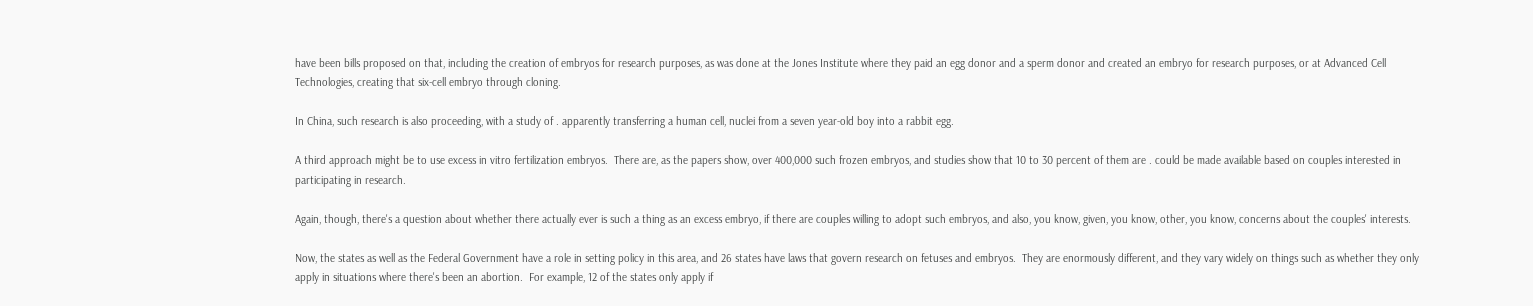have been bills proposed on that, including the creation of embryos for research purposes, as was done at the Jones Institute where they paid an egg donor and a sperm donor and created an embryo for research purposes, or at Advanced Cell Technologies, creating that six-cell embryo through cloning.

In China, such research is also proceeding, with a study of . apparently transferring a human cell, nuclei from a seven year-old boy into a rabbit egg.

A third approach might be to use excess in vitro fertilization embryos.  There are, as the papers show, over 400,000 such frozen embryos, and studies show that 10 to 30 percent of them are . could be made available based on couples interested in participating in research.

Again, though, there's a question about whether there actually ever is such a thing as an excess embryo, if there are couples willing to adopt such embryos, and also, you know, given, you know, other, you know, concerns about the couples' interests.

Now, the states as well as the Federal Government have a role in setting policy in this area, and 26 states have laws that govern research on fetuses and embryos.  They are enormously different, and they vary widely on things such as whether they only apply in situations where there's been an abortion.  For example, 12 of the states only apply if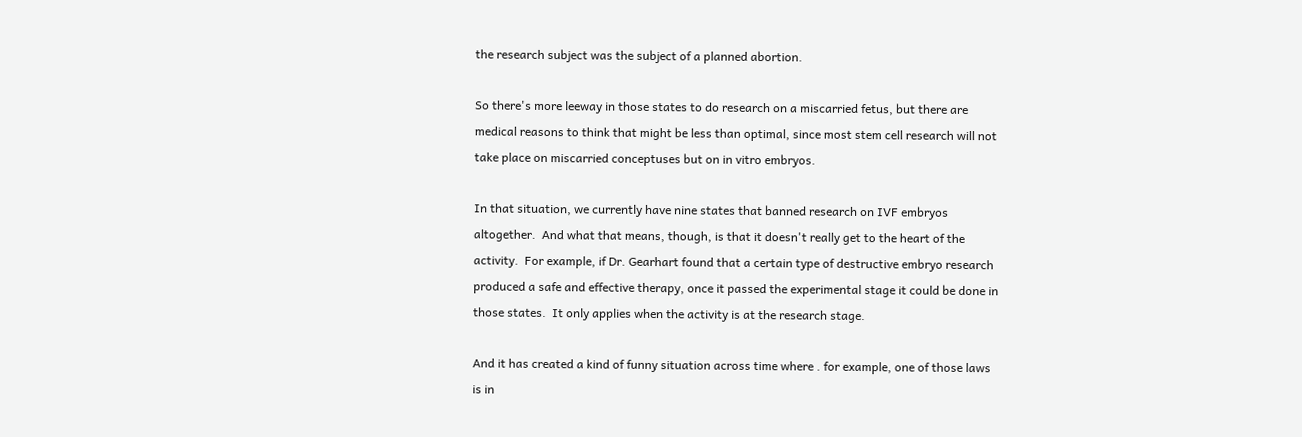the research subject was the subject of a planned abortion.

So there's more leeway in those states to do research on a miscarried fetus, but there are medical reasons to think that might be less than optimal, since most stem cell research will not take place on miscarried conceptuses but on in vitro embryos.

In that situation, we currently have nine states that banned research on IVF embryos altogether.  And what that means, though, is that it doesn't really get to the heart of the activity.  For example, if Dr. Gearhart found that a certain type of destructive embryo research produced a safe and effective therapy, once it passed the experimental stage it could be done in those states.  It only applies when the activity is at the research stage.

And it has created a kind of funny situation across time where . for example, one of those laws is in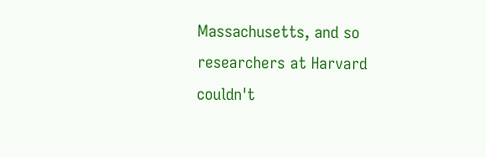Massachusetts, and so researchers at Harvard couldn't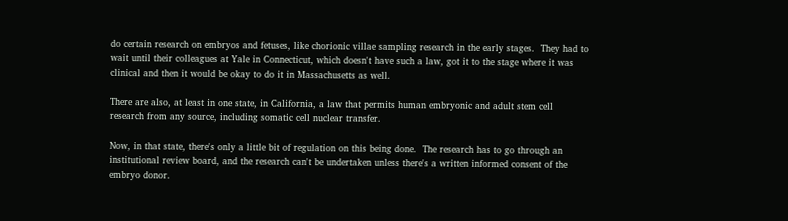do certain research on embryos and fetuses, like chorionic villae sampling research in the early stages.  They had to wait until their colleagues at Yale in Connecticut, which doesn't have such a law, got it to the stage where it was clinical and then it would be okay to do it in Massachusetts as well.

There are also, at least in one state, in California, a law that permits human embryonic and adult stem cell research from any source, including somatic cell nuclear transfer.

Now, in that state, there's only a little bit of regulation on this being done.  The research has to go through an institutional review board, and the research can't be undertaken unless there's a written informed consent of the embryo donor.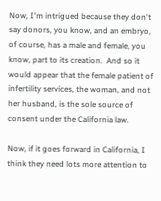Now, I'm intrigued because they don't say donors, you know, and an embryo, of course, has a male and female, you know, part to its creation.  And so it would appear that the female patient of infertility services, the woman, and not her husband, is the sole source of consent under the California law.

Now, if it goes forward in California, I think they need lots more attention to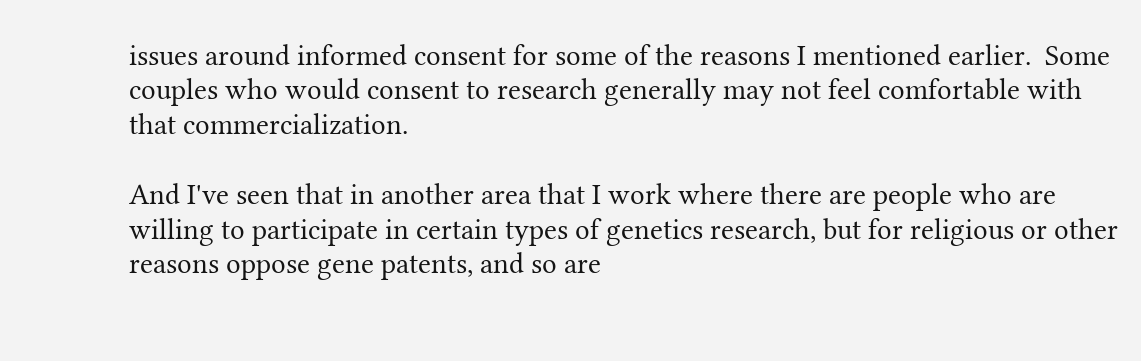issues around informed consent for some of the reasons I mentioned earlier.  Some couples who would consent to research generally may not feel comfortable with that commercialization.

And I've seen that in another area that I work where there are people who are willing to participate in certain types of genetics research, but for religious or other reasons oppose gene patents, and so are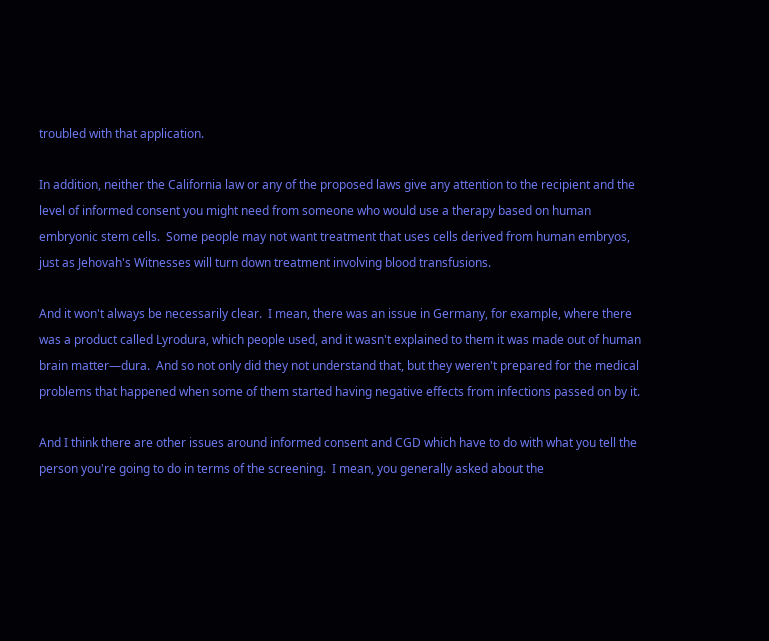troubled with that application.

In addition, neither the California law or any of the proposed laws give any attention to the recipient and the level of informed consent you might need from someone who would use a therapy based on human embryonic stem cells.  Some people may not want treatment that uses cells derived from human embryos, just as Jehovah's Witnesses will turn down treatment involving blood transfusions.

And it won't always be necessarily clear.  I mean, there was an issue in Germany, for example, where there was a product called Lyrodura, which people used, and it wasn't explained to them it was made out of human brain matter—dura.  And so not only did they not understand that, but they weren't prepared for the medical problems that happened when some of them started having negative effects from infections passed on by it.

And I think there are other issues around informed consent and CGD which have to do with what you tell the person you're going to do in terms of the screening.  I mean, you generally asked about the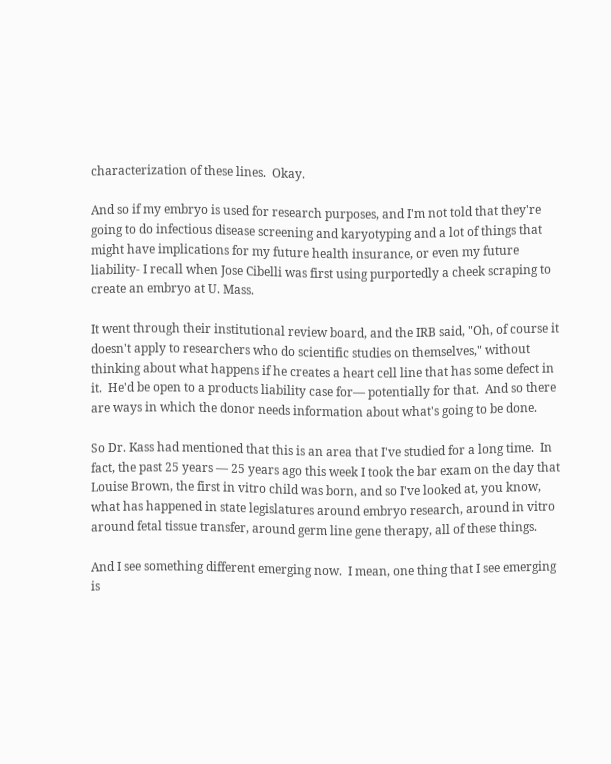characterization of these lines.  Okay.

And so if my embryo is used for research purposes, and I'm not told that they're going to do infectious disease screening and karyotyping and a lot of things that might have implications for my future health insurance, or even my future liability- I recall when Jose Cibelli was first using purportedly a cheek scraping to create an embryo at U. Mass.

It went through their institutional review board, and the IRB said, "Oh, of course it doesn't apply to researchers who do scientific studies on themselves," without thinking about what happens if he creates a heart cell line that has some defect in it.  He'd be open to a products liability case for— potentially for that.  And so there are ways in which the donor needs information about what's going to be done.

So Dr. Kass had mentioned that this is an area that I've studied for a long time.  In fact, the past 25 years — 25 years ago this week I took the bar exam on the day that Louise Brown, the first in vitro child was born, and so I've looked at, you know, what has happened in state legislatures around embryo research, around in vitro around fetal tissue transfer, around germ line gene therapy, all of these things.

And I see something different emerging now.  I mean, one thing that I see emerging is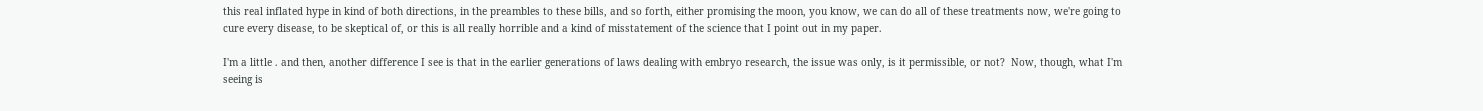this real inflated hype in kind of both directions, in the preambles to these bills, and so forth, either promising the moon, you know, we can do all of these treatments now, we're going to cure every disease, to be skeptical of, or this is all really horrible and a kind of misstatement of the science that I point out in my paper.

I'm a little . and then, another difference I see is that in the earlier generations of laws dealing with embryo research, the issue was only, is it permissible, or not?  Now, though, what I'm seeing is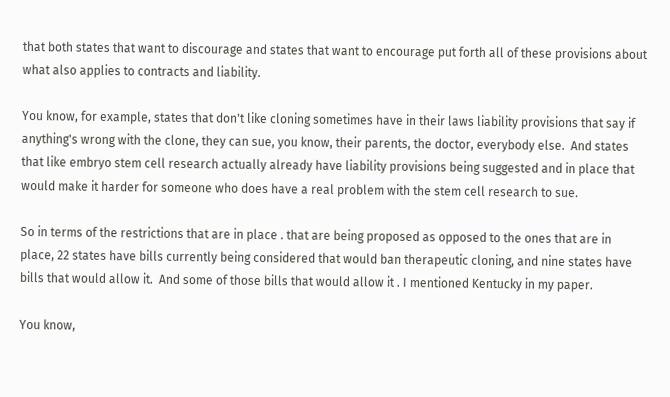that both states that want to discourage and states that want to encourage put forth all of these provisions about what also applies to contracts and liability.

You know, for example, states that don't like cloning sometimes have in their laws liability provisions that say if anything's wrong with the clone, they can sue, you know, their parents, the doctor, everybody else.  And states that like embryo stem cell research actually already have liability provisions being suggested and in place that would make it harder for someone who does have a real problem with the stem cell research to sue.

So in terms of the restrictions that are in place . that are being proposed as opposed to the ones that are in place, 22 states have bills currently being considered that would ban therapeutic cloning, and nine states have bills that would allow it.  And some of those bills that would allow it . I mentioned Kentucky in my paper.

You know,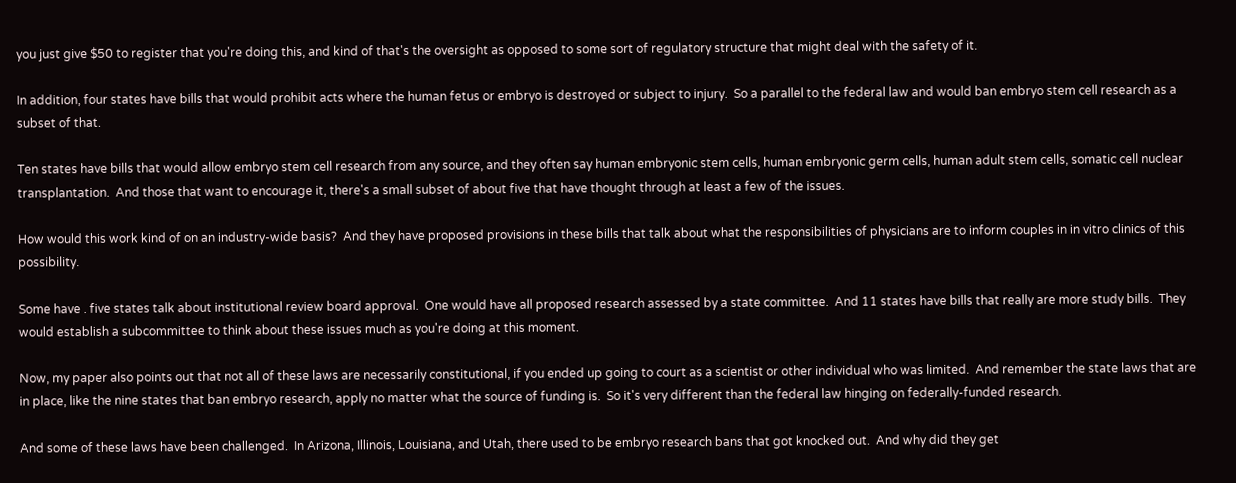you just give $50 to register that you're doing this, and kind of that's the oversight as opposed to some sort of regulatory structure that might deal with the safety of it.

In addition, four states have bills that would prohibit acts where the human fetus or embryo is destroyed or subject to injury.  So a parallel to the federal law and would ban embryo stem cell research as a subset of that.

Ten states have bills that would allow embryo stem cell research from any source, and they often say human embryonic stem cells, human embryonic germ cells, human adult stem cells, somatic cell nuclear transplantation.  And those that want to encourage it, there's a small subset of about five that have thought through at least a few of the issues.

How would this work kind of on an industry-wide basis?  And they have proposed provisions in these bills that talk about what the responsibilities of physicians are to inform couples in in vitro clinics of this possibility.

Some have . five states talk about institutional review board approval.  One would have all proposed research assessed by a state committee.  And 11 states have bills that really are more study bills.  They would establish a subcommittee to think about these issues much as you're doing at this moment.

Now, my paper also points out that not all of these laws are necessarily constitutional, if you ended up going to court as a scientist or other individual who was limited.  And remember the state laws that are in place, like the nine states that ban embryo research, apply no matter what the source of funding is.  So it's very different than the federal law hinging on federally-funded research.

And some of these laws have been challenged.  In Arizona, Illinois, Louisiana, and Utah, there used to be embryo research bans that got knocked out.  And why did they get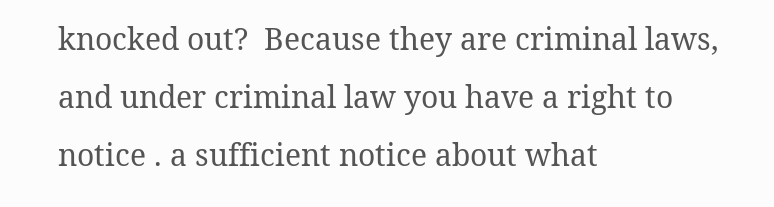knocked out?  Because they are criminal laws, and under criminal law you have a right to notice . a sufficient notice about what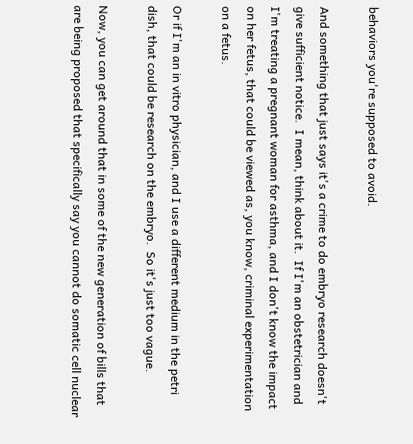behaviors you're supposed to avoid.

And something that just says it's a crime to do embryo research doesn't give sufficient notice.  I mean, think about it.  If I'm an obstetrician and I'm treating a pregnant woman for asthma, and I don't know the impact on her fetus, that could be viewed as, you know, criminal experimentation on a fetus.

Or if I'm an in vitro physician, and I use a different medium in the petri dish, that could be research on the embryo.  So it's just too vague.

Now, you can get around that in some of the new generation of bills that are being proposed that specifically say you cannot do somatic cell nuclear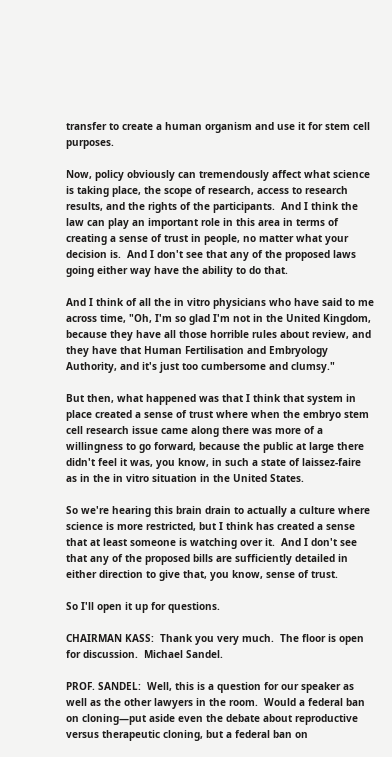transfer to create a human organism and use it for stem cell purposes.

Now, policy obviously can tremendously affect what science is taking place, the scope of research, access to research results, and the rights of the participants.  And I think the law can play an important role in this area in terms of creating a sense of trust in people, no matter what your decision is.  And I don't see that any of the proposed laws going either way have the ability to do that.

And I think of all the in vitro physicians who have said to me across time, "Oh, I'm so glad I'm not in the United Kingdom, because they have all those horrible rules about review, and they have that Human Fertilisation and Embryology Authority, and it's just too cumbersome and clumsy."

But then, what happened was that I think that system in place created a sense of trust where when the embryo stem cell research issue came along there was more of a willingness to go forward, because the public at large there didn't feel it was, you know, in such a state of laissez-faire as in the in vitro situation in the United States.

So we're hearing this brain drain to actually a culture where science is more restricted, but I think has created a sense that at least someone is watching over it.  And I don't see that any of the proposed bills are sufficiently detailed in either direction to give that, you know, sense of trust.

So I'll open it up for questions.

CHAIRMAN KASS:  Thank you very much.  The floor is open for discussion.  Michael Sandel.

PROF. SANDEL:  Well, this is a question for our speaker as well as the other lawyers in the room.  Would a federal ban on cloning—put aside even the debate about reproductive versus therapeutic cloning, but a federal ban on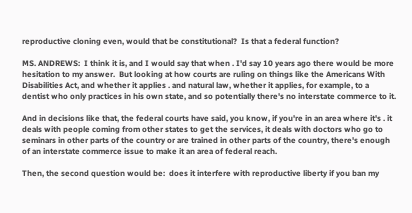reproductive cloning even, would that be constitutional?  Is that a federal function?

MS. ANDREWS:  I think it is, and I would say that when . I'd say 10 years ago there would be more hesitation to my answer.  But looking at how courts are ruling on things like the Americans With Disabilities Act, and whether it applies . and natural law, whether it applies, for example, to a dentist who only practices in his own state, and so potentially there's no interstate commerce to it.

And in decisions like that, the federal courts have said, you know, if you're in an area where it's . it deals with people coming from other states to get the services, it deals with doctors who go to seminars in other parts of the country or are trained in other parts of the country, there's enough of an interstate commerce issue to make it an area of federal reach.

Then, the second question would be:  does it interfere with reproductive liberty if you ban my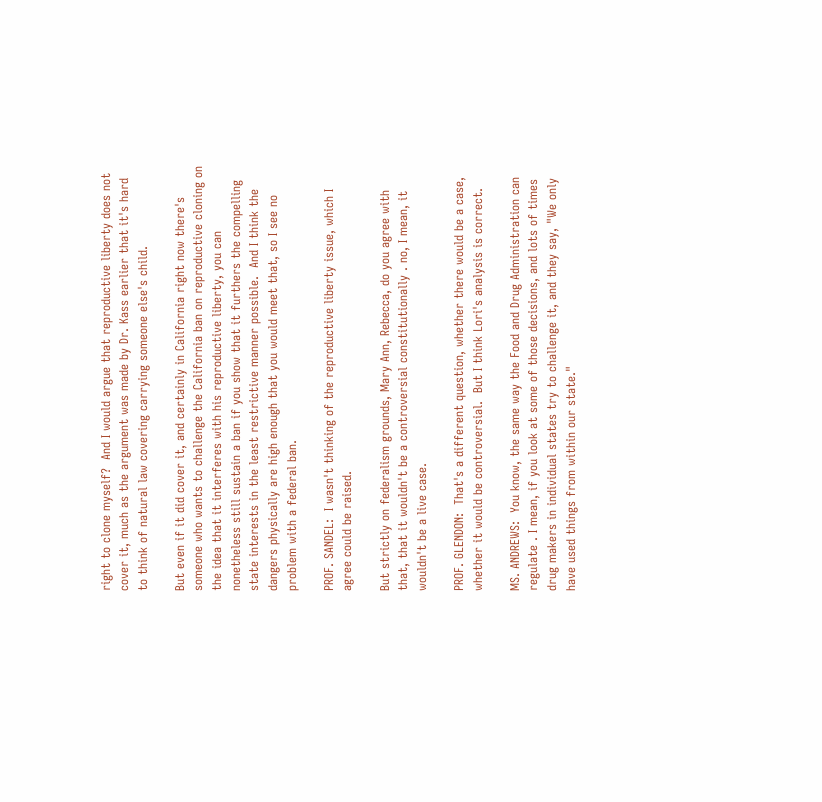right to clone myself?  And I would argue that reproductive liberty does not cover it, much as the argument was made by Dr. Kass earlier that it's hard to think of natural law covering carrying someone else's child.

But even if it did cover it, and certainly in California right now there's someone who wants to challenge the California ban on reproductive cloning on the idea that it interferes with his reproductive liberty, you can nonetheless still sustain a ban if you show that it furthers the compelling state interests in the least restrictive manner possible.  And I think the dangers physically are high enough that you would meet that, so I see no problem with a federal ban.

PROF. SANDEL:  I wasn't thinking of the reproductive liberty issue, which I agree could be raised.

But strictly on federalism grounds, Mary Ann, Rebecca, do you agree with that, that it wouldn't be a controversial constitutionally . no, I mean, it wouldn't be a live case.

PROF. GLENDON:  That's a different question, whether there would be a case, whether it would be controversial.  But I think Lori's analysis is correct.

MS. ANDREWS:  You know, the same way the Food and Drug Administration can regulate . I mean, if you look at some of those decisions, and lots of times drug makers in individual states try to challenge it, and they say, "We only have used things from within our state."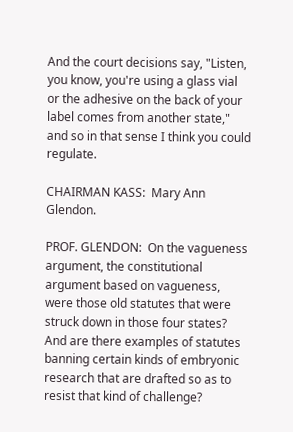And the court decisions say, "Listen, you know, you're using a glass vial or the adhesive on the back of your label comes from another state," and so in that sense I think you could regulate.

CHAIRMAN KASS:  Mary Ann Glendon.

PROF. GLENDON:  On the vagueness argument, the constitutional argument based on vagueness, were those old statutes that were struck down in those four states?  And are there examples of statutes banning certain kinds of embryonic research that are drafted so as to resist that kind of challenge?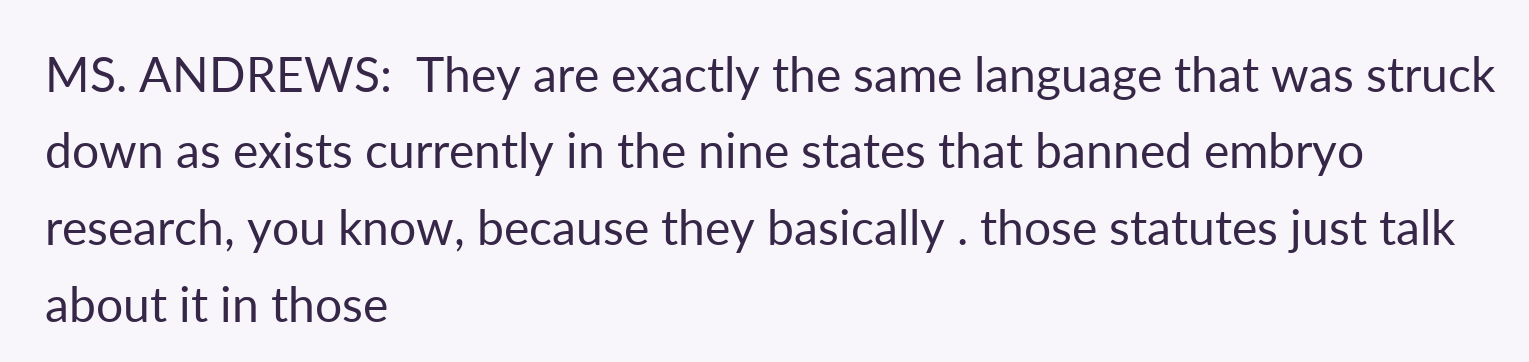MS. ANDREWS:  They are exactly the same language that was struck down as exists currently in the nine states that banned embryo research, you know, because they basically . those statutes just talk about it in those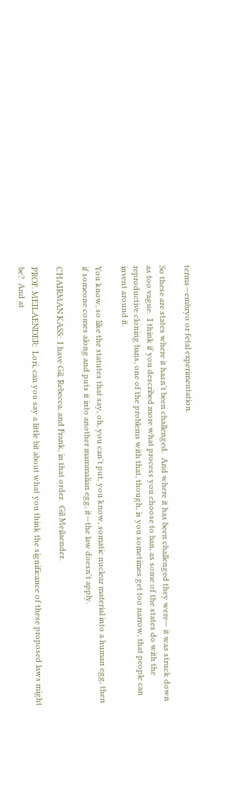terms—embryo or fetal experimentation.

So these are states where it hasn't been challenged.  And where it has been challenged they were— it was struck down as too vague.  I think if you described more what process you choose to ban, as some of the states do with the reproductive cloning bans, one of the problems with that, though, is you sometimes get too narrow, that people can invent around it.

You know, so like the statutes that say, oh, you can't put, you know, somatic nuclear material into a human egg, then if someone comes along and puts it into another mammalian egg, it—the law doesn't apply.

CHAIRMAN KASS:  I have Gil, Rebecca, and Frank, in that order.  Gil Meilaender.

PROF. MEILAENDER:  Lori, can you say a little bit about what you think the significance of these proposed laws might be?  And at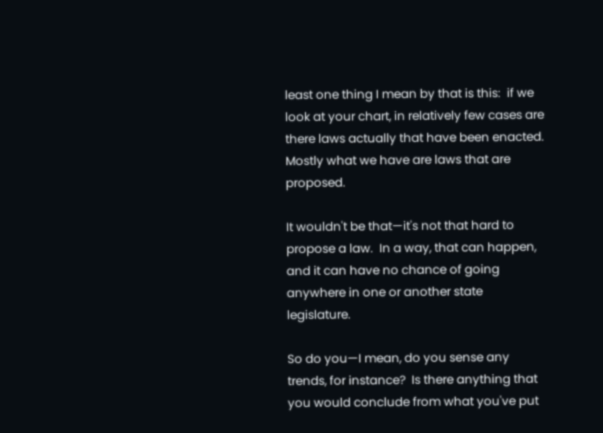least one thing I mean by that is this:  if we look at your chart, in relatively few cases are there laws actually that have been enacted.  Mostly what we have are laws that are proposed.

It wouldn't be that—it's not that hard to propose a law.  In a way, that can happen, and it can have no chance of going anywhere in one or another state legislature.

So do you—I mean, do you sense any trends, for instance?  Is there anything that you would conclude from what you've put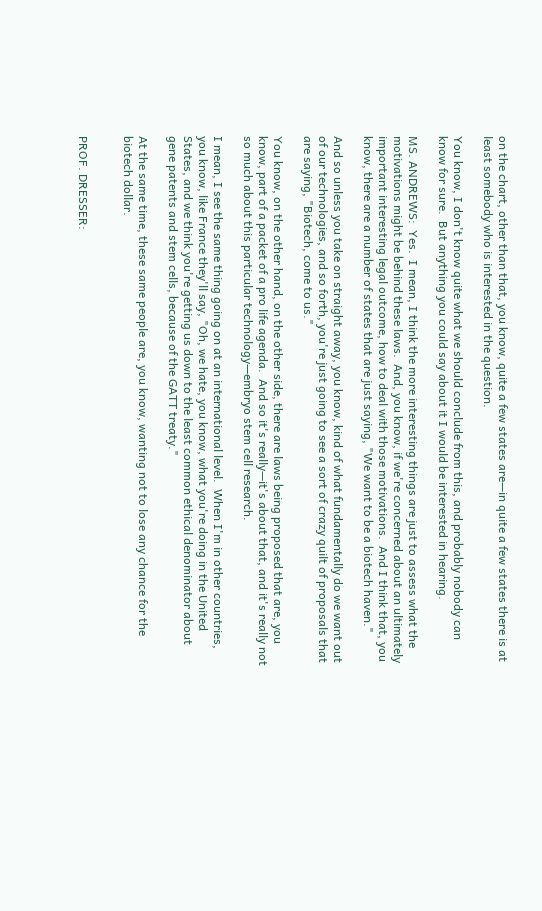on the chart, other than that, you know, quite a few states are—in quite a few states there is at least somebody who is interested in the question.

You know, I don't know quite what we should conclude from this, and probably nobody can know for sure.  But anything you could say about it I would be interested in hearing.

MS. ANDREWS:  Yes.  I mean, I think the more interesting things are just to assess what the motivations might be behind these laws.  And, you know, if we're concerned about an ultimately important interesting legal outcome, how to deal with those motivations.  And I think that, you know, there are a number of states that are just saying, "We want to be a biotech haven."

And so unless you take on straight away, you know, kind of what fundamentally do we want out of our technologies, and so forth, you're just going to see a sort of crazy quilt of proposals that are saying, "Biotech, come to us."

You know, on the other hand, on the other side, there are laws being proposed that are, you know, part of a packet of a pro life agenda.  And so it's really—it's about that, and it's really not so much about this particular technology—embryo stem cell research.

I mean, I see the same thing going on at an international level.  When I'm in other countries, you know, like France they'll say, "Oh, we hate, you know, what you're doing in the United States, and we think you're getting us down to the least common ethical denominator about gene patents and stem cells, because of the GATT treaty."

At the same time, these same people are, you know, wanting not to lose any chance for the biotech dollar.


PROF. DRESSER: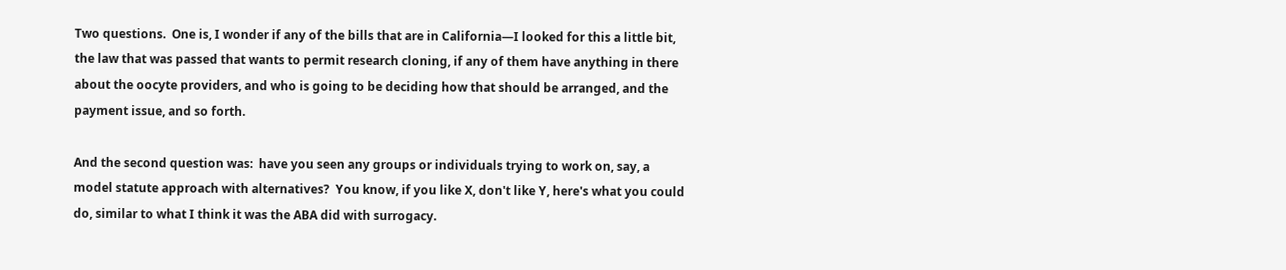Two questions.  One is, I wonder if any of the bills that are in California—I looked for this a little bit, the law that was passed that wants to permit research cloning, if any of them have anything in there about the oocyte providers, and who is going to be deciding how that should be arranged, and the payment issue, and so forth.

And the second question was:  have you seen any groups or individuals trying to work on, say, a model statute approach with alternatives?  You know, if you like X, don't like Y, here's what you could do, similar to what I think it was the ABA did with surrogacy.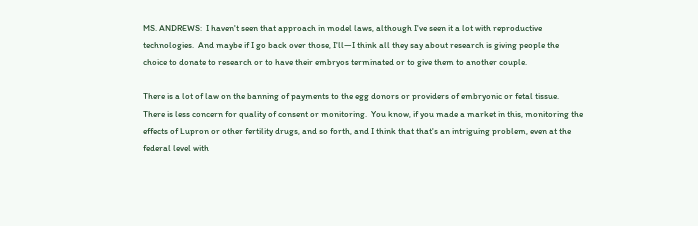MS. ANDREWS:  I haven't seen that approach in model laws, although I've seen it a lot with reproductive technologies.  And maybe if I go back over those, I'll—I think all they say about research is giving people the choice to donate to research or to have their embryos terminated or to give them to another couple.

There is a lot of law on the banning of payments to the egg donors or providers of embryonic or fetal tissue.  There is less concern for quality of consent or monitoring.  You know, if you made a market in this, monitoring the effects of Lupron or other fertility drugs, and so forth, and I think that that's an intriguing problem, even at the federal level with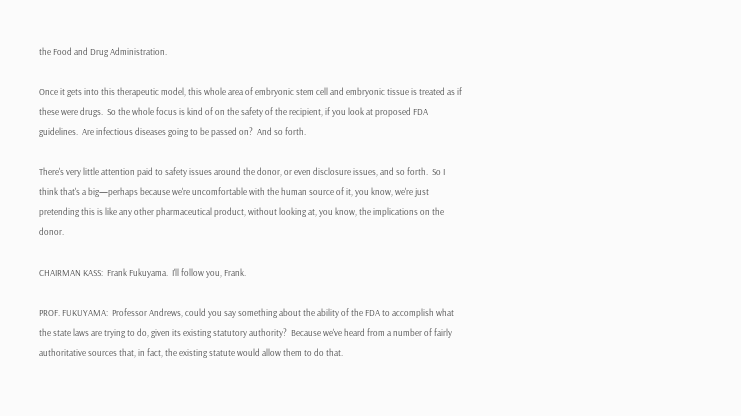the Food and Drug Administration.

Once it gets into this therapeutic model, this whole area of embryonic stem cell and embryonic tissue is treated as if these were drugs.  So the whole focus is kind of on the safety of the recipient, if you look at proposed FDA guidelines.  Are infectious diseases going to be passed on?  And so forth.

There's very little attention paid to safety issues around the donor, or even disclosure issues, and so forth.  So I think that's a big—perhaps because we're uncomfortable with the human source of it, you know, we're just pretending this is like any other pharmaceutical product, without looking at, you know, the implications on the donor.

CHAIRMAN KASS:  Frank Fukuyama.  I'll follow you, Frank.

PROF. FUKUYAMA:  Professor Andrews, could you say something about the ability of the FDA to accomplish what the state laws are trying to do, given its existing statutory authority?  Because we've heard from a number of fairly authoritative sources that, in fact, the existing statute would allow them to do that.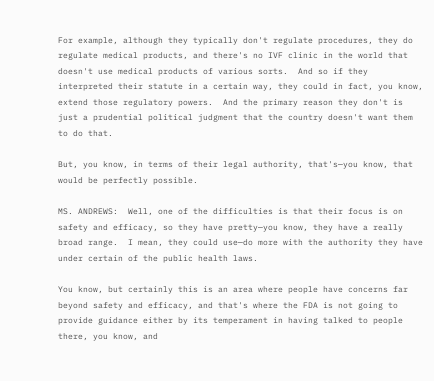For example, although they typically don't regulate procedures, they do regulate medical products, and there's no IVF clinic in the world that doesn't use medical products of various sorts.  And so if they interpreted their statute in a certain way, they could in fact, you know, extend those regulatory powers.  And the primary reason they don't is just a prudential political judgment that the country doesn't want them to do that.

But, you know, in terms of their legal authority, that's—you know, that would be perfectly possible.

MS. ANDREWS:  Well, one of the difficulties is that their focus is on safety and efficacy, so they have pretty—you know, they have a really broad range.  I mean, they could use—do more with the authority they have under certain of the public health laws.

You know, but certainly this is an area where people have concerns far beyond safety and efficacy, and that's where the FDA is not going to provide guidance either by its temperament in having talked to people there, you know, and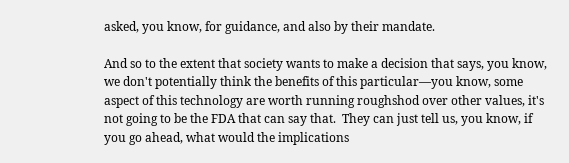asked, you know, for guidance, and also by their mandate.

And so to the extent that society wants to make a decision that says, you know, we don't potentially think the benefits of this particular—you know, some aspect of this technology are worth running roughshod over other values, it's not going to be the FDA that can say that.  They can just tell us, you know, if you go ahead, what would the implications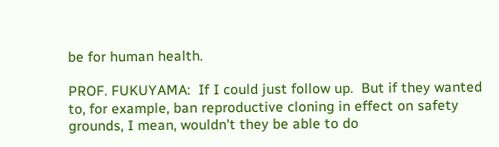be for human health.

PROF. FUKUYAMA:  If I could just follow up.  But if they wanted to, for example, ban reproductive cloning in effect on safety grounds, I mean, wouldn't they be able to do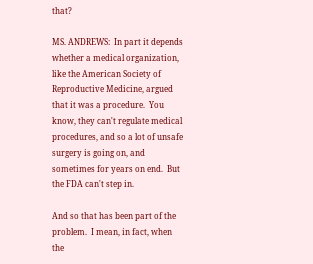that?

MS. ANDREWS:  In part it depends whether a medical organization, like the American Society of Reproductive Medicine, argued that it was a procedure.  You know, they can't regulate medical procedures, and so a lot of unsafe surgery is going on, and sometimes for years on end.  But the FDA can't step in.

And so that has been part of the problem.  I mean, in fact, when the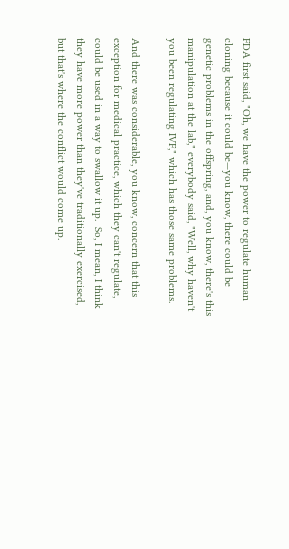FDA first said, "Oh, we have the power to regulate human cloning because it could be—you know, there could be genetic problems in the offspring, and, you know, there's this manipulation at the lab," everybody said, "Well, why haven't you been regulating IVF," which has those same problems.

And there was considerable, you know, concern that this exception for medical practice, which they can't regulate, could be used in a way to swallow it up.  So, I mean, I think they have more power than they've traditionally exercised, but that's where the conflict would come up.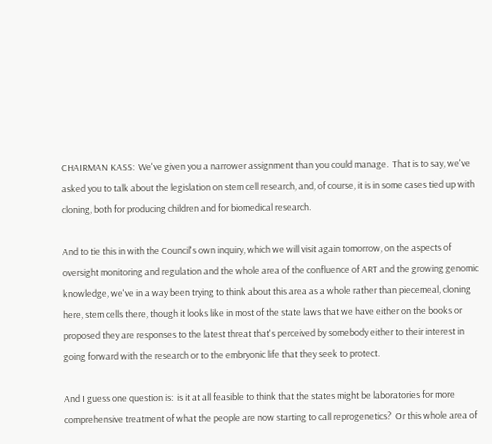CHAIRMAN KASS:  We've given you a narrower assignment than you could manage.  That is to say, we've asked you to talk about the legislation on stem cell research, and, of course, it is in some cases tied up with cloning, both for producing children and for biomedical research.

And to tie this in with the Council's own inquiry, which we will visit again tomorrow, on the aspects of oversight monitoring and regulation and the whole area of the confluence of ART and the growing genomic knowledge, we've in a way been trying to think about this area as a whole rather than piecemeal, cloning here, stem cells there, though it looks like in most of the state laws that we have either on the books or proposed they are responses to the latest threat that's perceived by somebody either to their interest in going forward with the research or to the embryonic life that they seek to protect.

And I guess one question is:  is it at all feasible to think that the states might be laboratories for more comprehensive treatment of what the people are now starting to call reprogenetics?  Or this whole area of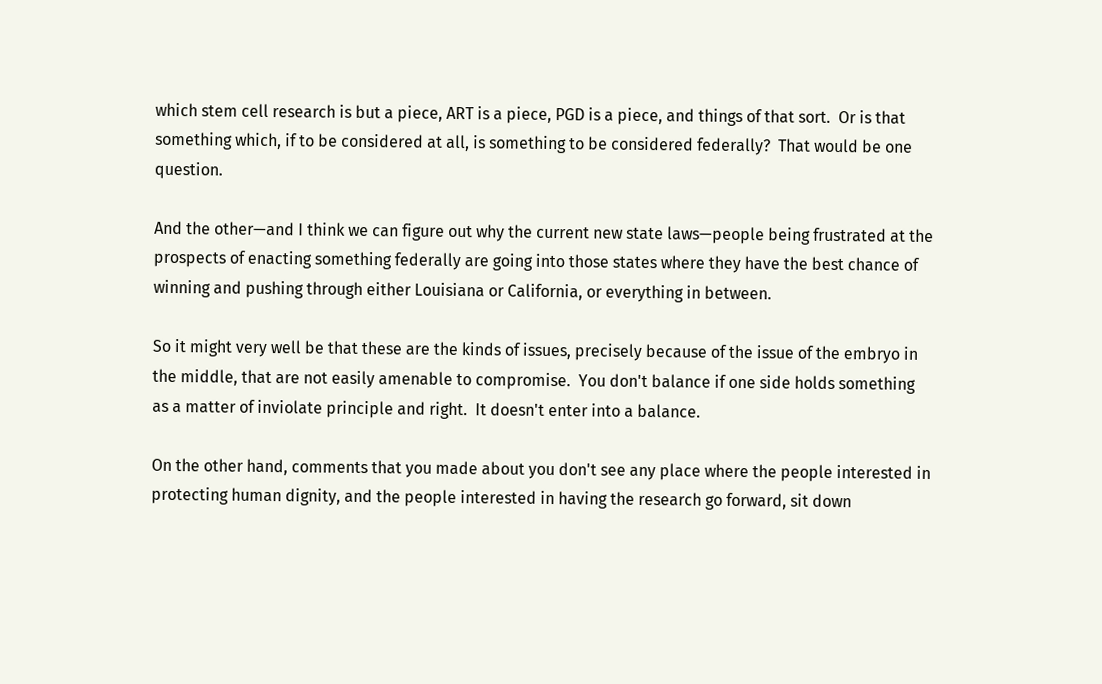which stem cell research is but a piece, ART is a piece, PGD is a piece, and things of that sort.  Or is that something which, if to be considered at all, is something to be considered federally?  That would be one question.

And the other—and I think we can figure out why the current new state laws—people being frustrated at the prospects of enacting something federally are going into those states where they have the best chance of winning and pushing through either Louisiana or California, or everything in between.

So it might very well be that these are the kinds of issues, precisely because of the issue of the embryo in the middle, that are not easily amenable to compromise.  You don't balance if one side holds something as a matter of inviolate principle and right.  It doesn't enter into a balance.

On the other hand, comments that you made about you don't see any place where the people interested in protecting human dignity, and the people interested in having the research go forward, sit down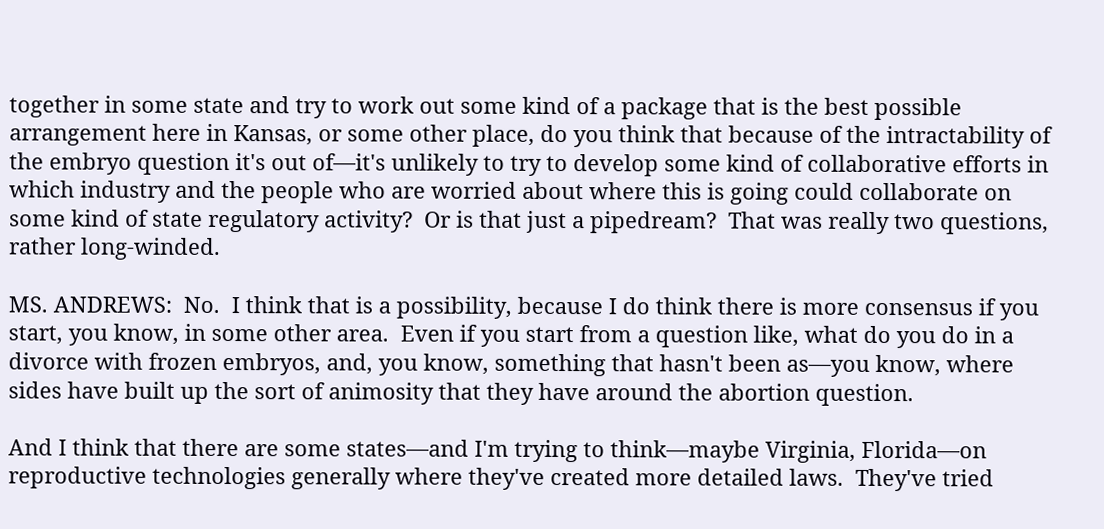together in some state and try to work out some kind of a package that is the best possible arrangement here in Kansas, or some other place, do you think that because of the intractability of the embryo question it's out of—it's unlikely to try to develop some kind of collaborative efforts in which industry and the people who are worried about where this is going could collaborate on some kind of state regulatory activity?  Or is that just a pipedream?  That was really two questions, rather long-winded.

MS. ANDREWS:  No.  I think that is a possibility, because I do think there is more consensus if you start, you know, in some other area.  Even if you start from a question like, what do you do in a divorce with frozen embryos, and, you know, something that hasn't been as—you know, where sides have built up the sort of animosity that they have around the abortion question.

And I think that there are some states—and I'm trying to think—maybe Virginia, Florida—on reproductive technologies generally where they've created more detailed laws.  They've tried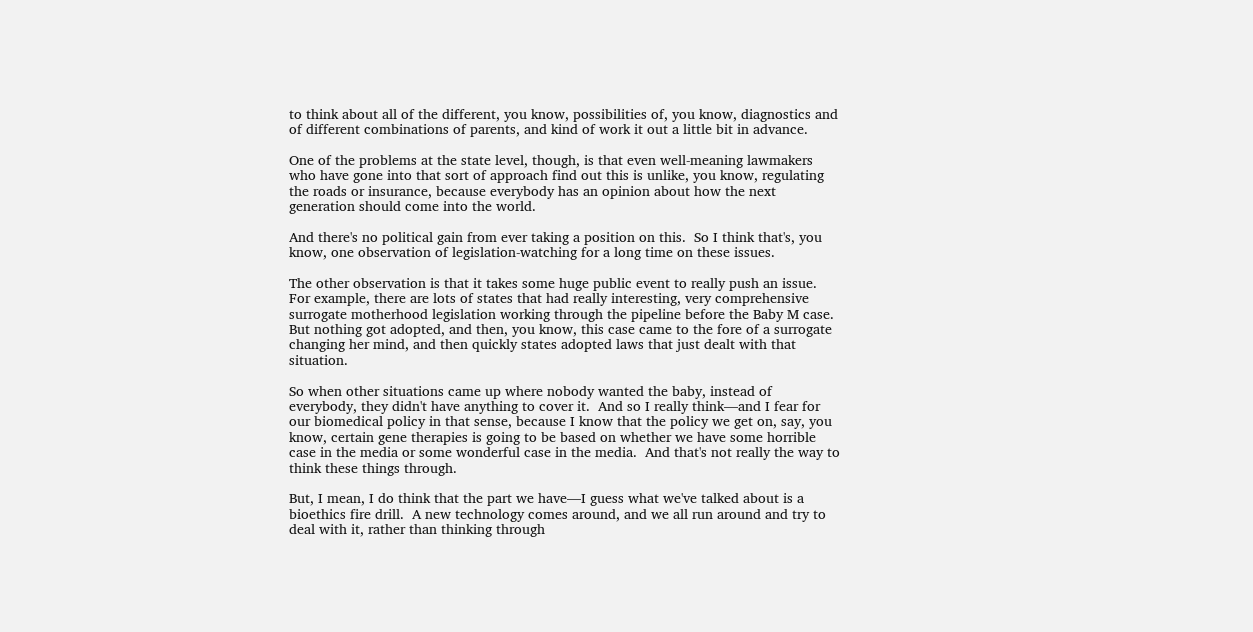to think about all of the different, you know, possibilities of, you know, diagnostics and of different combinations of parents, and kind of work it out a little bit in advance.

One of the problems at the state level, though, is that even well-meaning lawmakers who have gone into that sort of approach find out this is unlike, you know, regulating the roads or insurance, because everybody has an opinion about how the next generation should come into the world.

And there's no political gain from ever taking a position on this.  So I think that's, you know, one observation of legislation-watching for a long time on these issues.

The other observation is that it takes some huge public event to really push an issue.  For example, there are lots of states that had really interesting, very comprehensive surrogate motherhood legislation working through the pipeline before the Baby M case.  But nothing got adopted, and then, you know, this case came to the fore of a surrogate changing her mind, and then quickly states adopted laws that just dealt with that situation.

So when other situations came up where nobody wanted the baby, instead of everybody, they didn't have anything to cover it.  And so I really think—and I fear for our biomedical policy in that sense, because I know that the policy we get on, say, you know, certain gene therapies is going to be based on whether we have some horrible case in the media or some wonderful case in the media.  And that's not really the way to think these things through.

But, I mean, I do think that the part we have—I guess what we've talked about is a bioethics fire drill.  A new technology comes around, and we all run around and try to deal with it, rather than thinking through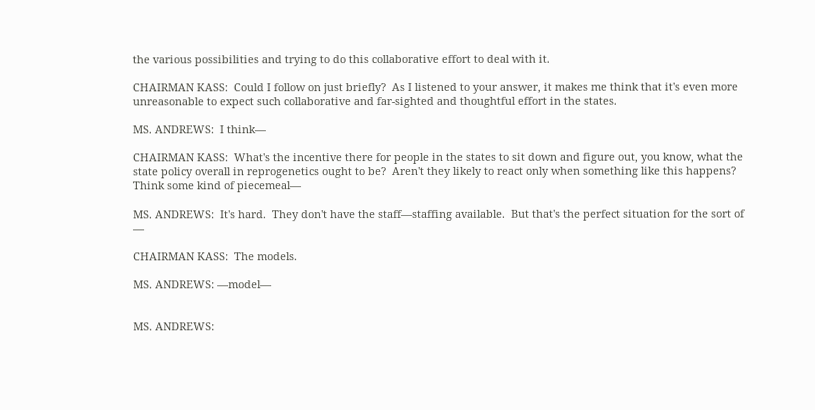the various possibilities and trying to do this collaborative effort to deal with it.

CHAIRMAN KASS:  Could I follow on just briefly?  As I listened to your answer, it makes me think that it's even more unreasonable to expect such collaborative and far-sighted and thoughtful effort in the states.

MS. ANDREWS:  I think—

CHAIRMAN KASS:  What's the incentive there for people in the states to sit down and figure out, you know, what the state policy overall in reprogenetics ought to be?  Aren't they likely to react only when something like this happens?  Think some kind of piecemeal—

MS. ANDREWS:  It's hard.  They don't have the staff—staffing available.  But that's the perfect situation for the sort of —

CHAIRMAN KASS:  The models.

MS. ANDREWS: —model—


MS. ANDREWS: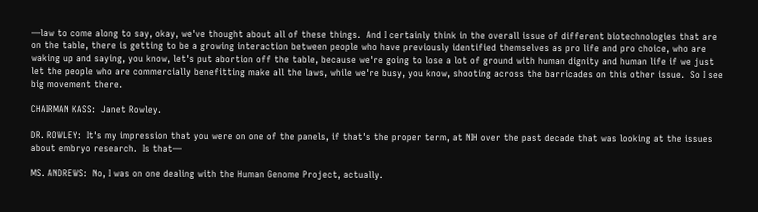—law to come along to say, okay, we've thought about all of these things.  And I certainly think in the overall issue of different biotechnologies that are on the table, there is getting to be a growing interaction between people who have previously identified themselves as pro life and pro choice, who are waking up and saying, you know, let's put abortion off the table, because we're going to lose a lot of ground with human dignity and human life if we just let the people who are commercially benefitting make all the laws, while we're busy, you know, shooting across the barricades on this other issue.  So I see big movement there.

CHAIRMAN KASS:  Janet Rowley.

DR. ROWLEY:  It's my impression that you were on one of the panels, if that's the proper term, at NIH over the past decade that was looking at the issues about embryo research.  Is that—

MS. ANDREWS:  No, I was on one dealing with the Human Genome Project, actually.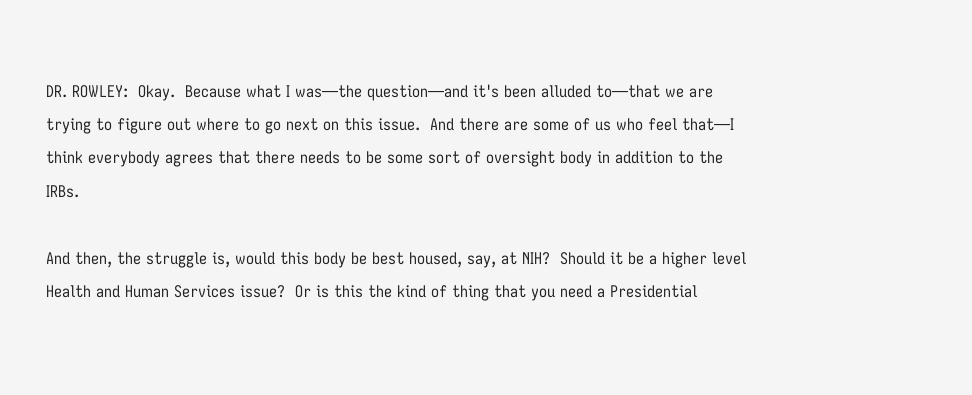DR. ROWLEY:  Okay.  Because what I was—the question—and it's been alluded to—that we are trying to figure out where to go next on this issue.  And there are some of us who feel that—I think everybody agrees that there needs to be some sort of oversight body in addition to the IRBs.

And then, the struggle is, would this body be best housed, say, at NIH?  Should it be a higher level Health and Human Services issue?  Or is this the kind of thing that you need a Presidential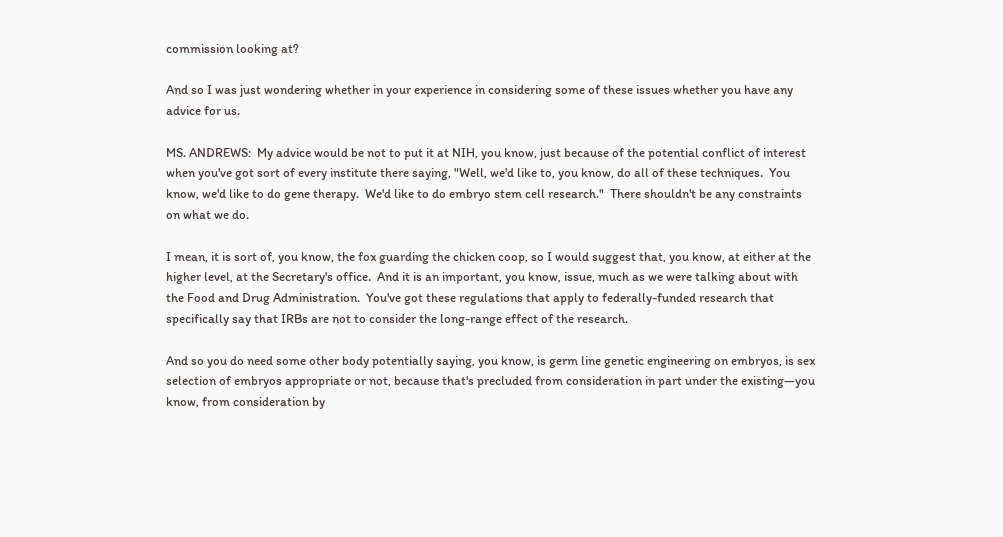commission looking at?

And so I was just wondering whether in your experience in considering some of these issues whether you have any advice for us.

MS. ANDREWS:  My advice would be not to put it at NIH, you know, just because of the potential conflict of interest when you've got sort of every institute there saying, "Well, we'd like to, you know, do all of these techniques.  You know, we'd like to do gene therapy.  We'd like to do embryo stem cell research."  There shouldn't be any constraints on what we do.

I mean, it is sort of, you know, the fox guarding the chicken coop, so I would suggest that, you know, at either at the higher level, at the Secretary's office.  And it is an important, you know, issue, much as we were talking about with the Food and Drug Administration.  You've got these regulations that apply to federally-funded research that specifically say that IRBs are not to consider the long-range effect of the research.

And so you do need some other body potentially saying, you know, is germ line genetic engineering on embryos, is sex selection of embryos appropriate or not, because that's precluded from consideration in part under the existing—you know, from consideration by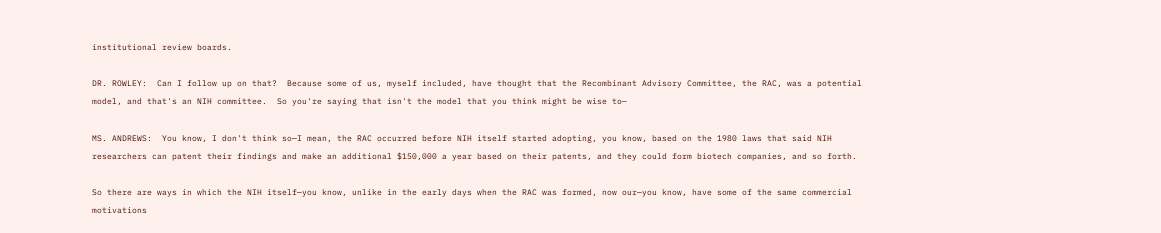institutional review boards.

DR. ROWLEY:  Can I follow up on that?  Because some of us, myself included, have thought that the Recombinant Advisory Committee, the RAC, was a potential model, and that's an NIH committee.  So you're saying that isn't the model that you think might be wise to—

MS. ANDREWS:  You know, I don't think so—I mean, the RAC occurred before NIH itself started adopting, you know, based on the 1980 laws that said NIH researchers can patent their findings and make an additional $150,000 a year based on their patents, and they could form biotech companies, and so forth.

So there are ways in which the NIH itself—you know, unlike in the early days when the RAC was formed, now our—you know, have some of the same commercial motivations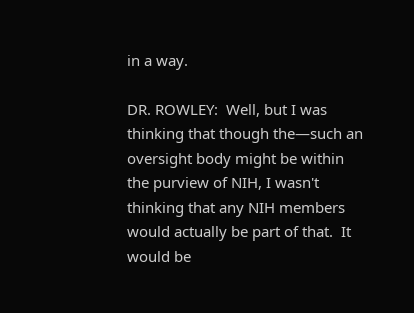in a way.

DR. ROWLEY:  Well, but I was thinking that though the—such an oversight body might be within the purview of NIH, I wasn't thinking that any NIH members would actually be part of that.  It would be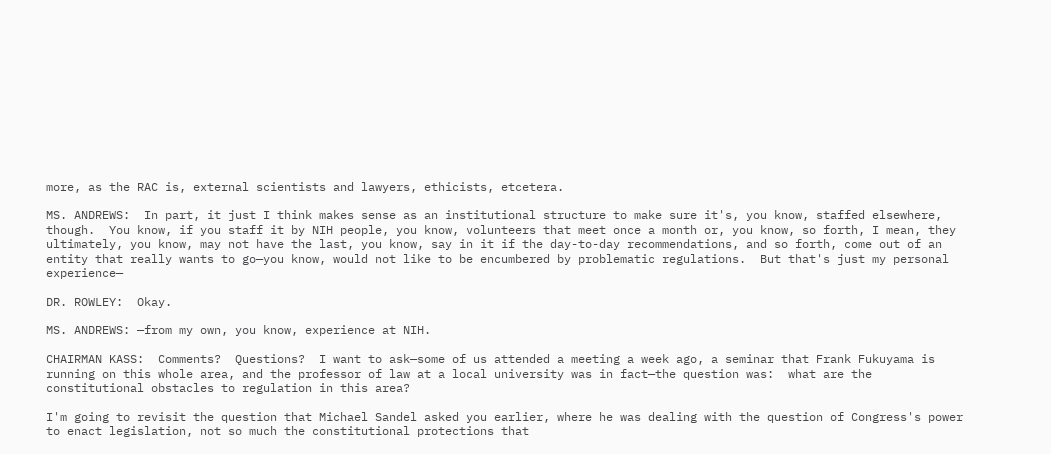more, as the RAC is, external scientists and lawyers, ethicists, etcetera.

MS. ANDREWS:  In part, it just I think makes sense as an institutional structure to make sure it's, you know, staffed elsewhere, though.  You know, if you staff it by NIH people, you know, volunteers that meet once a month or, you know, so forth, I mean, they ultimately, you know, may not have the last, you know, say in it if the day-to-day recommendations, and so forth, come out of an entity that really wants to go—you know, would not like to be encumbered by problematic regulations.  But that's just my personal experience—

DR. ROWLEY:  Okay.

MS. ANDREWS: —from my own, you know, experience at NIH.

CHAIRMAN KASS:  Comments?  Questions?  I want to ask—some of us attended a meeting a week ago, a seminar that Frank Fukuyama is running on this whole area, and the professor of law at a local university was in fact—the question was:  what are the constitutional obstacles to regulation in this area?

I'm going to revisit the question that Michael Sandel asked you earlier, where he was dealing with the question of Congress's power to enact legislation, not so much the constitutional protections that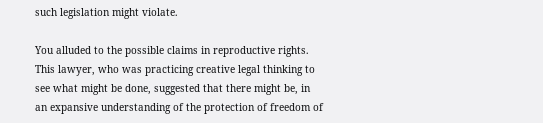such legislation might violate.

You alluded to the possible claims in reproductive rights.  This lawyer, who was practicing creative legal thinking to see what might be done, suggested that there might be, in an expansive understanding of the protection of freedom of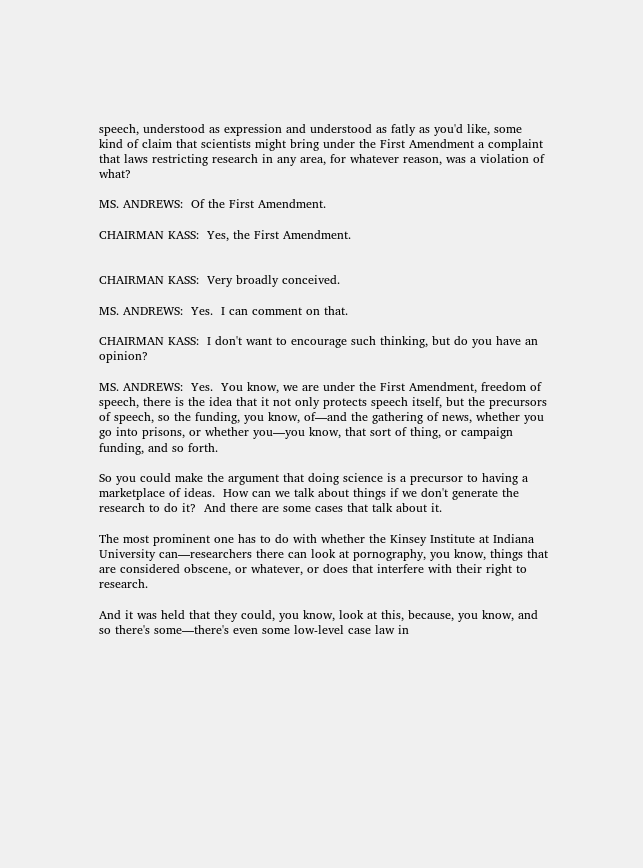speech, understood as expression and understood as fatly as you'd like, some kind of claim that scientists might bring under the First Amendment a complaint that laws restricting research in any area, for whatever reason, was a violation of what?

MS. ANDREWS:  Of the First Amendment.

CHAIRMAN KASS:  Yes, the First Amendment.


CHAIRMAN KASS:  Very broadly conceived.

MS. ANDREWS:  Yes.  I can comment on that.

CHAIRMAN KASS:  I don't want to encourage such thinking, but do you have an opinion?

MS. ANDREWS:  Yes.  You know, we are under the First Amendment, freedom of speech, there is the idea that it not only protects speech itself, but the precursors of speech, so the funding, you know, of—and the gathering of news, whether you go into prisons, or whether you—you know, that sort of thing, or campaign funding, and so forth.

So you could make the argument that doing science is a precursor to having a marketplace of ideas.  How can we talk about things if we don't generate the research to do it?  And there are some cases that talk about it.

The most prominent one has to do with whether the Kinsey Institute at Indiana University can—researchers there can look at pornography, you know, things that are considered obscene, or whatever, or does that interfere with their right to research.

And it was held that they could, you know, look at this, because, you know, and so there's some—there's even some low-level case law in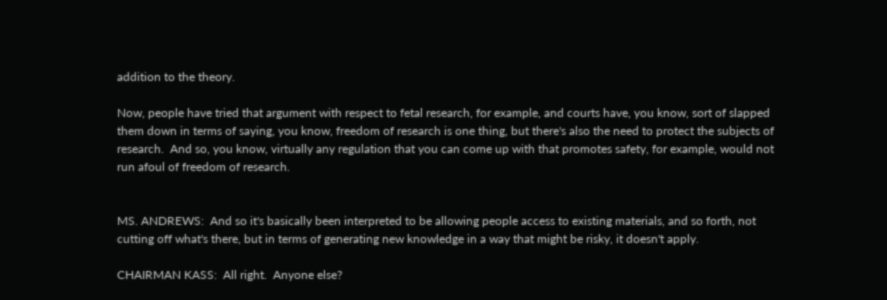addition to the theory.

Now, people have tried that argument with respect to fetal research, for example, and courts have, you know, sort of slapped them down in terms of saying, you know, freedom of research is one thing, but there's also the need to protect the subjects of research.  And so, you know, virtually any regulation that you can come up with that promotes safety, for example, would not run afoul of freedom of research.


MS. ANDREWS:  And so it's basically been interpreted to be allowing people access to existing materials, and so forth, not cutting off what's there, but in terms of generating new knowledge in a way that might be risky, it doesn't apply.

CHAIRMAN KASS:  All right.  Anyone else?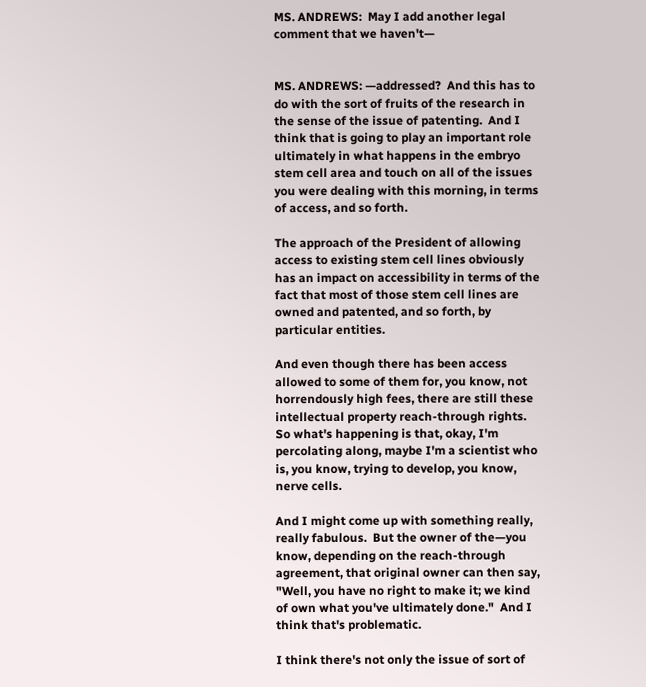MS. ANDREWS:  May I add another legal comment that we haven't—


MS. ANDREWS: —addressed?  And this has to do with the sort of fruits of the research in the sense of the issue of patenting.  And I think that is going to play an important role ultimately in what happens in the embryo stem cell area and touch on all of the issues you were dealing with this morning, in terms of access, and so forth.

The approach of the President of allowing access to existing stem cell lines obviously has an impact on accessibility in terms of the fact that most of those stem cell lines are owned and patented, and so forth, by particular entities.

And even though there has been access allowed to some of them for, you know, not horrendously high fees, there are still these intellectual property reach-through rights.  So what's happening is that, okay, I'm percolating along, maybe I'm a scientist who is, you know, trying to develop, you know, nerve cells.

And I might come up with something really, really fabulous.  But the owner of the—you know, depending on the reach-through agreement, that original owner can then say, "Well, you have no right to make it; we kind of own what you've ultimately done."  And I think that's problematic.

I think there's not only the issue of sort of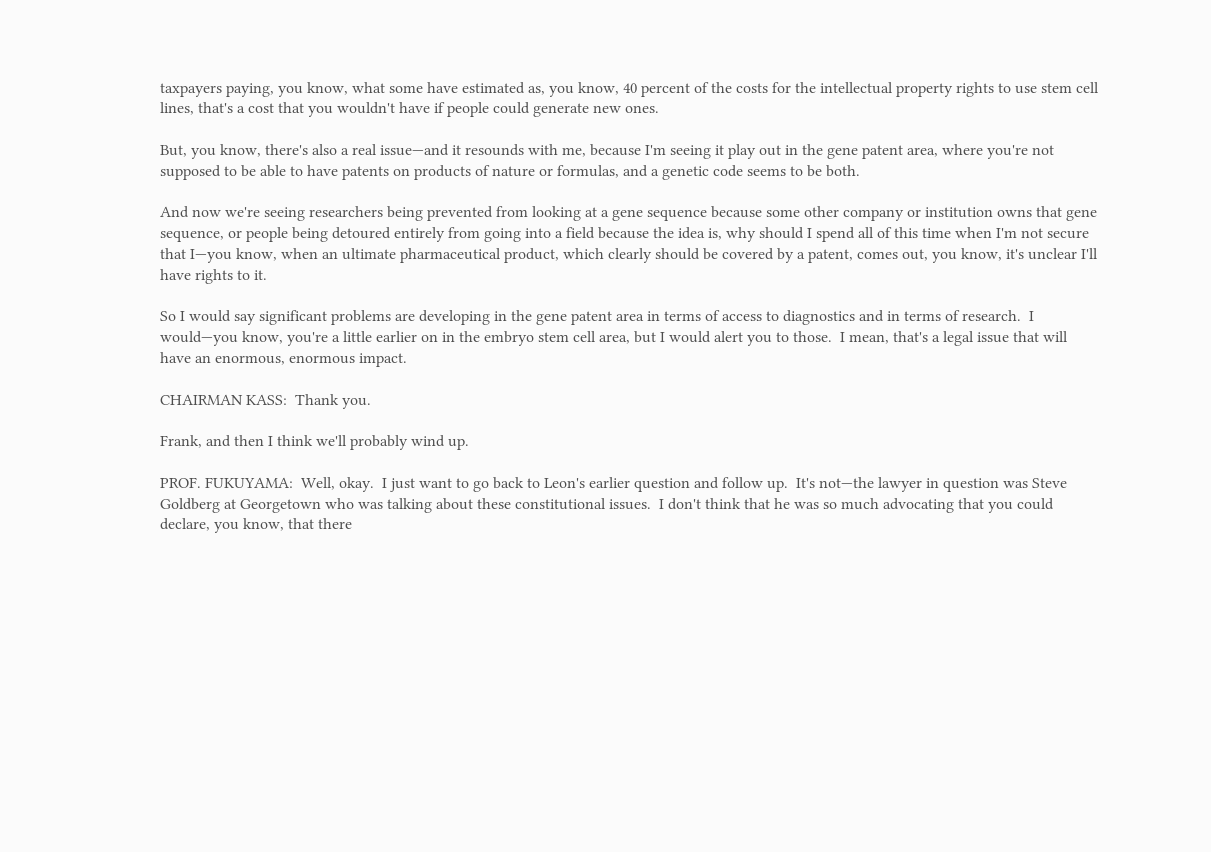taxpayers paying, you know, what some have estimated as, you know, 40 percent of the costs for the intellectual property rights to use stem cell lines, that's a cost that you wouldn't have if people could generate new ones.

But, you know, there's also a real issue—and it resounds with me, because I'm seeing it play out in the gene patent area, where you're not supposed to be able to have patents on products of nature or formulas, and a genetic code seems to be both.

And now we're seeing researchers being prevented from looking at a gene sequence because some other company or institution owns that gene sequence, or people being detoured entirely from going into a field because the idea is, why should I spend all of this time when I'm not secure that I—you know, when an ultimate pharmaceutical product, which clearly should be covered by a patent, comes out, you know, it's unclear I'll have rights to it.

So I would say significant problems are developing in the gene patent area in terms of access to diagnostics and in terms of research.  I would—you know, you're a little earlier on in the embryo stem cell area, but I would alert you to those.  I mean, that's a legal issue that will have an enormous, enormous impact.

CHAIRMAN KASS:  Thank you.

Frank, and then I think we'll probably wind up.

PROF. FUKUYAMA:  Well, okay.  I just want to go back to Leon's earlier question and follow up.  It's not—the lawyer in question was Steve Goldberg at Georgetown who was talking about these constitutional issues.  I don't think that he was so much advocating that you could declare, you know, that there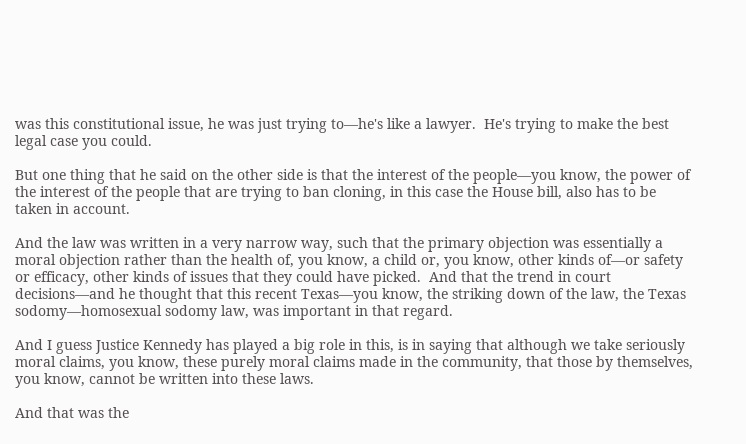was this constitutional issue, he was just trying to—he's like a lawyer.  He's trying to make the best legal case you could.

But one thing that he said on the other side is that the interest of the people—you know, the power of the interest of the people that are trying to ban cloning, in this case the House bill, also has to be taken in account.

And the law was written in a very narrow way, such that the primary objection was essentially a moral objection rather than the health of, you know, a child or, you know, other kinds of—or safety or efficacy, other kinds of issues that they could have picked.  And that the trend in court decisions—and he thought that this recent Texas—you know, the striking down of the law, the Texas sodomy—homosexual sodomy law, was important in that regard.

And I guess Justice Kennedy has played a big role in this, is in saying that although we take seriously moral claims, you know, these purely moral claims made in the community, that those by themselves, you know, cannot be written into these laws.

And that was the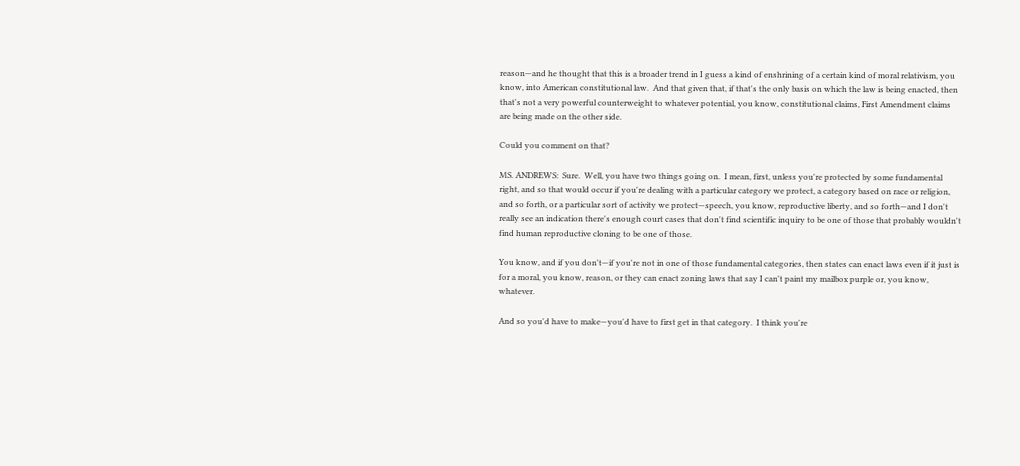reason—and he thought that this is a broader trend in I guess a kind of enshrining of a certain kind of moral relativism, you know, into American constitutional law.  And that given that, if that's the only basis on which the law is being enacted, then that's not a very powerful counterweight to whatever potential, you know, constitutional claims, First Amendment claims are being made on the other side.

Could you comment on that?

MS. ANDREWS:  Sure.  Well, you have two things going on.  I mean, first, unless you're protected by some fundamental right, and so that would occur if you're dealing with a particular category we protect, a category based on race or religion, and so forth, or a particular sort of activity we protect—speech, you know, reproductive liberty, and so forth—and I don't really see an indication there's enough court cases that don't find scientific inquiry to be one of those that probably wouldn't find human reproductive cloning to be one of those.

You know, and if you don't—if you're not in one of those fundamental categories, then states can enact laws even if it just is for a moral, you know, reason, or they can enact zoning laws that say I can't paint my mailbox purple or, you know, whatever.

And so you'd have to make—you'd have to first get in that category.  I think you're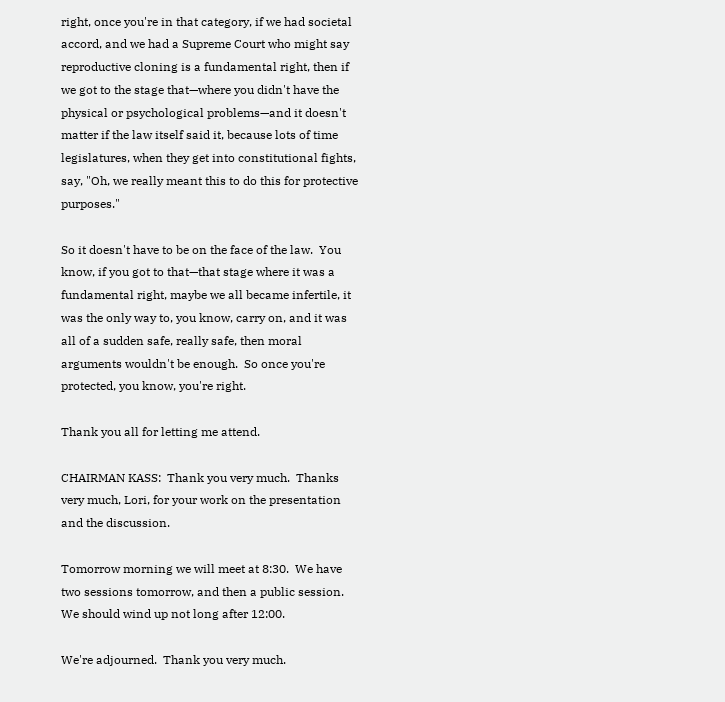right, once you're in that category, if we had societal accord, and we had a Supreme Court who might say reproductive cloning is a fundamental right, then if we got to the stage that—where you didn't have the physical or psychological problems—and it doesn't matter if the law itself said it, because lots of time legislatures, when they get into constitutional fights, say, "Oh, we really meant this to do this for protective purposes."

So it doesn't have to be on the face of the law.  You know, if you got to that—that stage where it was a fundamental right, maybe we all became infertile, it was the only way to, you know, carry on, and it was all of a sudden safe, really safe, then moral arguments wouldn't be enough.  So once you're protected, you know, you're right.

Thank you all for letting me attend.

CHAIRMAN KASS:  Thank you very much.  Thanks very much, Lori, for your work on the presentation and the discussion.

Tomorrow morning we will meet at 8:30.  We have two sessions tomorrow, and then a public session.  We should wind up not long after 12:00.

We're adjourned.  Thank you very much.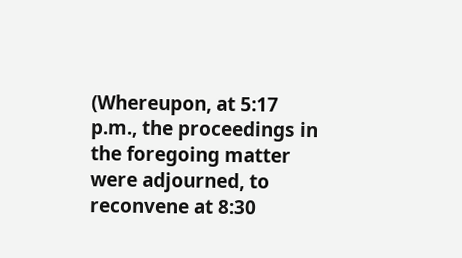(Whereupon, at 5:17 p.m., the proceedings in the foregoing matter were adjourned, to reconvene at 8:30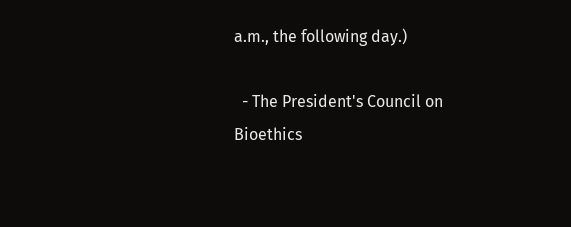a.m., the following day.)

  - The President's Council on Bioethics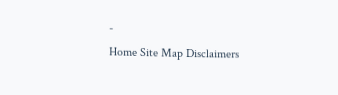-
Home Site Map Disclaimers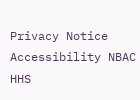Privacy Notice Accessibility NBAC HHS